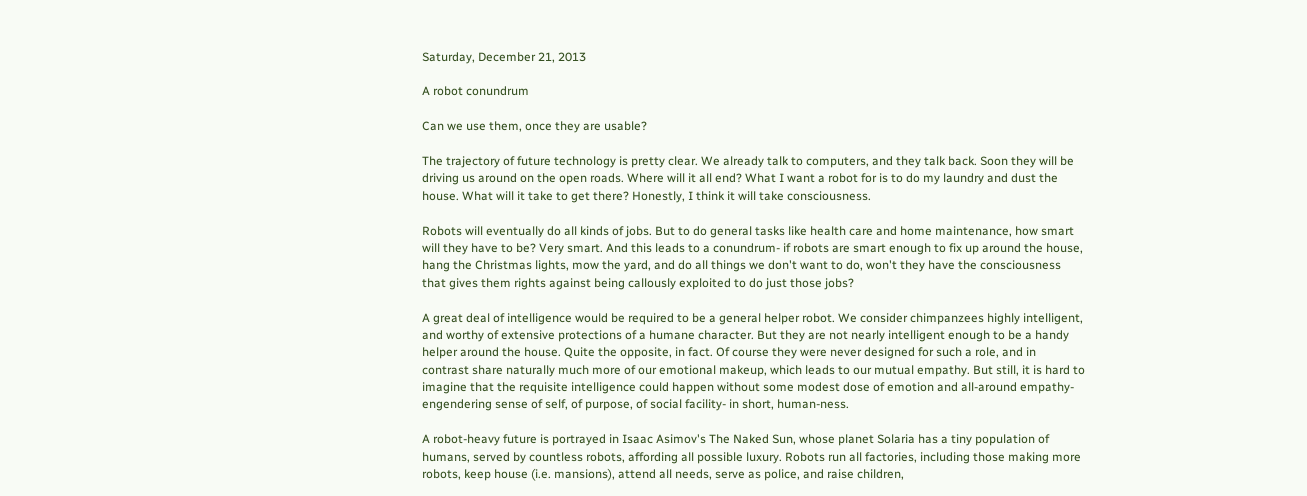Saturday, December 21, 2013

A robot conundrum

Can we use them, once they are usable?

The trajectory of future technology is pretty clear. We already talk to computers, and they talk back. Soon they will be driving us around on the open roads. Where will it all end? What I want a robot for is to do my laundry and dust the house. What will it take to get there? Honestly, I think it will take consciousness.

Robots will eventually do all kinds of jobs. But to do general tasks like health care and home maintenance, how smart will they have to be? Very smart. And this leads to a conundrum- if robots are smart enough to fix up around the house, hang the Christmas lights, mow the yard, and do all things we don't want to do, won't they have the consciousness that gives them rights against being callously exploited to do just those jobs?

A great deal of intelligence would be required to be a general helper robot. We consider chimpanzees highly intelligent, and worthy of extensive protections of a humane character. But they are not nearly intelligent enough to be a handy helper around the house. Quite the opposite, in fact. Of course they were never designed for such a role, and in contrast share naturally much more of our emotional makeup, which leads to our mutual empathy. But still, it is hard to imagine that the requisite intelligence could happen without some modest dose of emotion and all-around empathy-engendering sense of self, of purpose, of social facility- in short, human-ness.

A robot-heavy future is portrayed in Isaac Asimov's The Naked Sun, whose planet Solaria has a tiny population of humans, served by countless robots, affording all possible luxury. Robots run all factories, including those making more robots, keep house (i.e. mansions), attend all needs, serve as police, and raise children,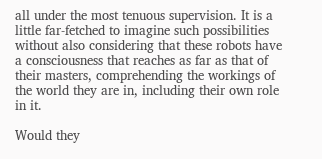all under the most tenuous supervision. It is a little far-fetched to imagine such possibilities without also considering that these robots have a consciousness that reaches as far as that of their masters, comprehending the workings of the world they are in, including their own role in it.

Would they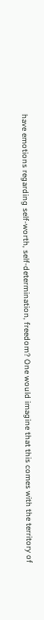have emotions regarding self-worth, self-determination, freedom? One would imagine that this comes with the territory of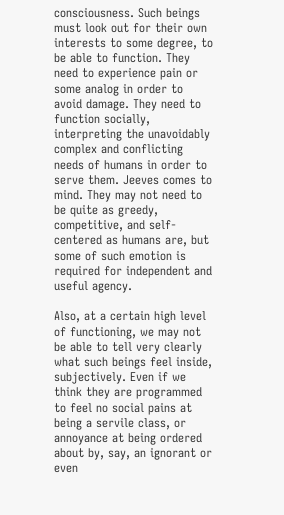consciousness. Such beings must look out for their own interests to some degree, to be able to function. They need to experience pain or some analog in order to avoid damage. They need to function socially, interpreting the unavoidably complex and conflicting needs of humans in order to serve them. Jeeves comes to mind. They may not need to be quite as greedy, competitive, and self-centered as humans are, but some of such emotion is required for independent and useful agency.

Also, at a certain high level of functioning, we may not be able to tell very clearly what such beings feel inside, subjectively. Even if we think they are programmed to feel no social pains at being a servile class, or annoyance at being ordered about by, say, an ignorant or even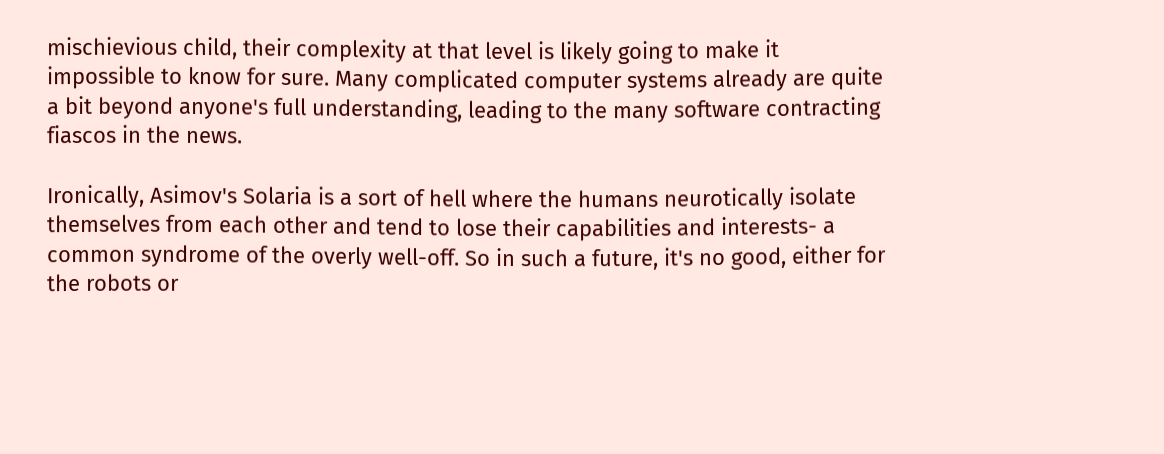mischievious child, their complexity at that level is likely going to make it impossible to know for sure. Many complicated computer systems already are quite a bit beyond anyone's full understanding, leading to the many software contracting fiascos in the news.

Ironically, Asimov's Solaria is a sort of hell where the humans neurotically isolate themselves from each other and tend to lose their capabilities and interests- a common syndrome of the overly well-off. So in such a future, it's no good, either for the robots or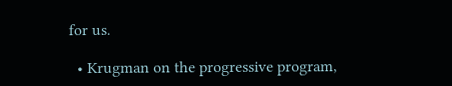for us.

  • Krugman on the progressive program,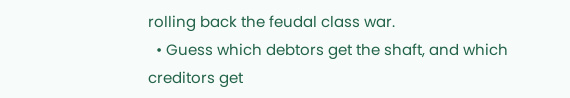rolling back the feudal class war.
  • Guess which debtors get the shaft, and which creditors get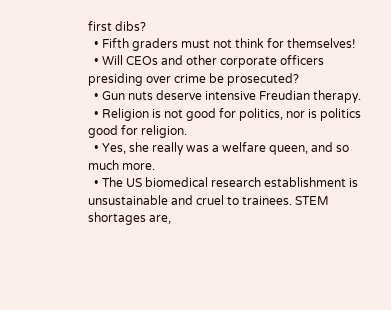first dibs?
  • Fifth graders must not think for themselves!
  • Will CEOs and other corporate officers presiding over crime be prosecuted?
  • Gun nuts deserve intensive Freudian therapy.
  • Religion is not good for politics, nor is politics good for religion.
  • Yes, she really was a welfare queen, and so much more.
  • The US biomedical research establishment is unsustainable and cruel to trainees. STEM shortages are,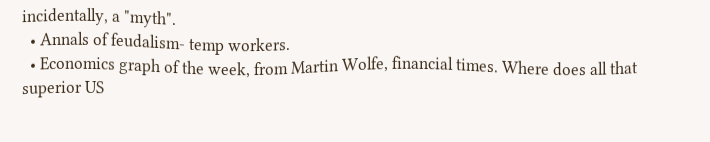incidentally, a "myth".
  • Annals of feudalism- temp workers.
  • Economics graph of the week, from Martin Wolfe, financial times. Where does all that superior US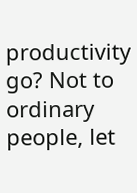productivity go? Not to ordinary people, let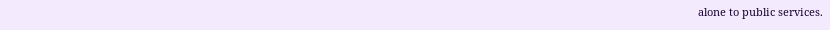alone to public services.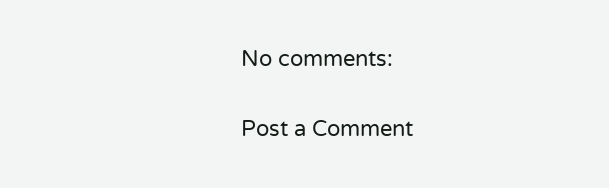No comments:

Post a Comment